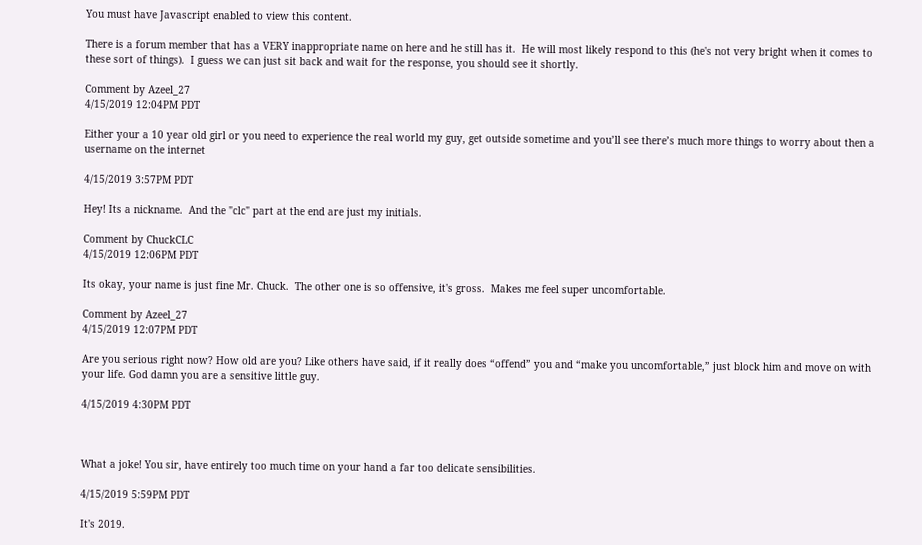You must have Javascript enabled to view this content.

There is a forum member that has a VERY inappropriate name on here and he still has it.  He will most likely respond to this (he's not very bright when it comes to these sort of things).  I guess we can just sit back and wait for the response, you should see it shortly.

Comment by Azeel_27
4/15/2019 12:04PM PDT

Either your a 10 year old girl or you need to experience the real world my guy, get outside sometime and you’ll see there’s much more things to worry about then a username on the internet

4/15/2019 3:57PM PDT

Hey! Its a nickname.  And the "clc" part at the end are just my initials.

Comment by ChuckCLC
4/15/2019 12:06PM PDT

Its okay, your name is just fine Mr. Chuck.  The other one is so offensive, it's gross.  Makes me feel super uncomfortable.

Comment by Azeel_27
4/15/2019 12:07PM PDT

Are you serious right now? How old are you? Like others have said, if it really does “offend” you and “make you uncomfortable,” just block him and move on with your life. God damn you are a sensitive little guy.

4/15/2019 4:30PM PDT



What a joke! You sir, have entirely too much time on your hand a far too delicate sensibilities.

4/15/2019 5:59PM PDT

It's 2019.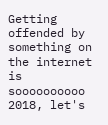Getting offended by something on the internet is soooooooooo 2018, let's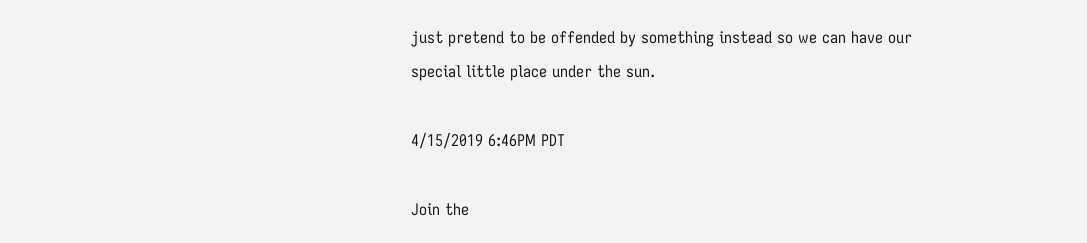just pretend to be offended by something instead so we can have our special little place under the sun.

4/15/2019 6:46PM PDT

Join the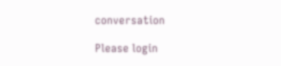conversation

Please login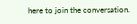here to join the conversation.